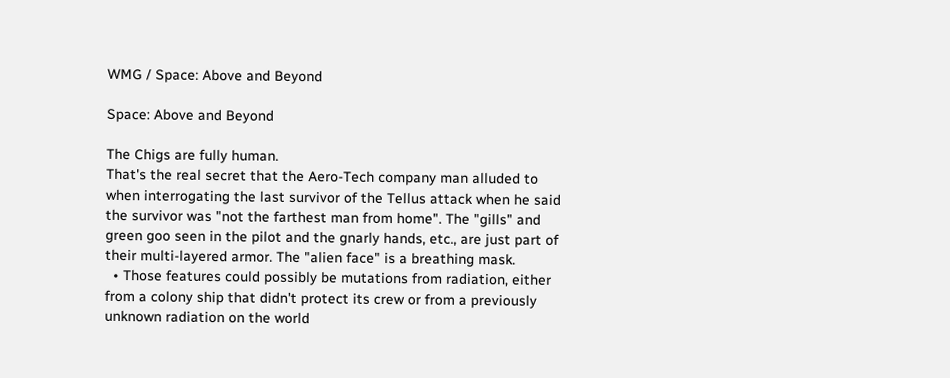WMG / Space: Above and Beyond

Space: Above and Beyond

The Chigs are fully human.
That's the real secret that the Aero-Tech company man alluded to when interrogating the last survivor of the Tellus attack when he said the survivor was "not the farthest man from home". The "gills" and green goo seen in the pilot and the gnarly hands, etc., are just part of their multi-layered armor. The "alien face" is a breathing mask.
  • Those features could possibly be mutations from radiation, either from a colony ship that didn't protect its crew or from a previously unknown radiation on the world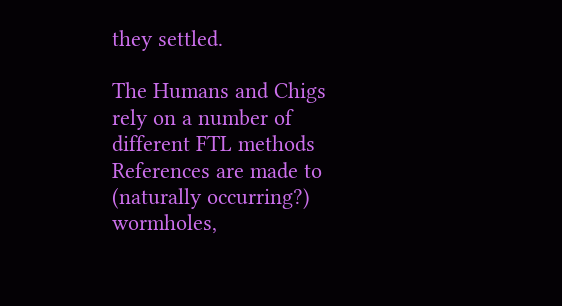they settled.

The Humans and Chigs rely on a number of different FTL methods
References are made to (naturally occurring?) wormholes,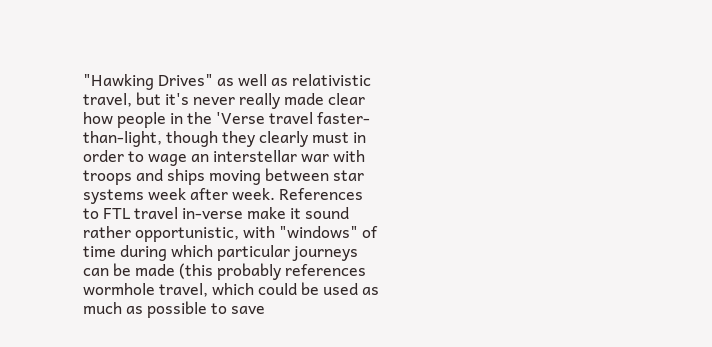"Hawking Drives" as well as relativistic travel, but it's never really made clear how people in the 'Verse travel faster-than-light, though they clearly must in order to wage an interstellar war with troops and ships moving between star systems week after week. References to FTL travel in-verse make it sound rather opportunistic, with "windows" of time during which particular journeys can be made (this probably references wormhole travel, which could be used as much as possible to save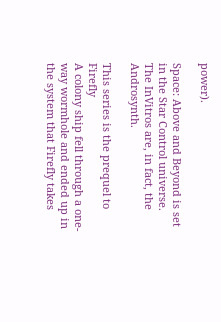power).

Space: Above and Beyond is set in the Star Control universe.
The InVitros are, in fact, the Androsynth.

This series is the prequel to Firefly
A colony ship fell through a one-way wormhole and ended up in the system that Firefly takes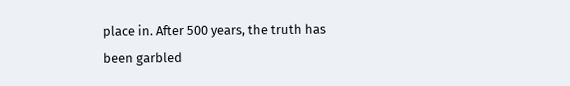place in. After 500 years, the truth has been garbled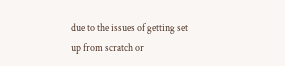due to the issues of getting set up from scratch or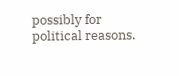possibly for political reasons.